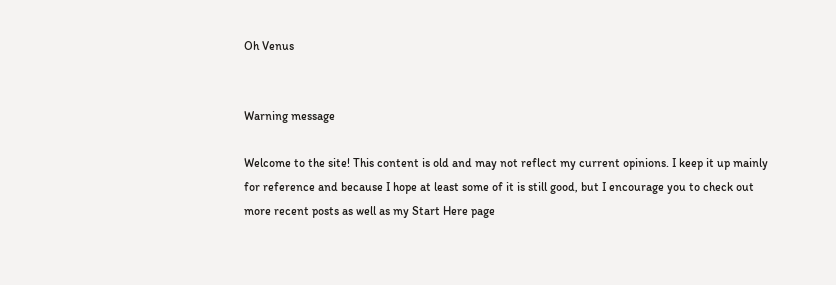Oh Venus


Warning message

Welcome to the site! This content is old and may not reflect my current opinions. I keep it up mainly for reference and because I hope at least some of it is still good, but I encourage you to check out more recent posts as well as my Start Here page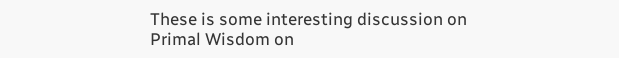These is some interesting discussion on Primal Wisdom on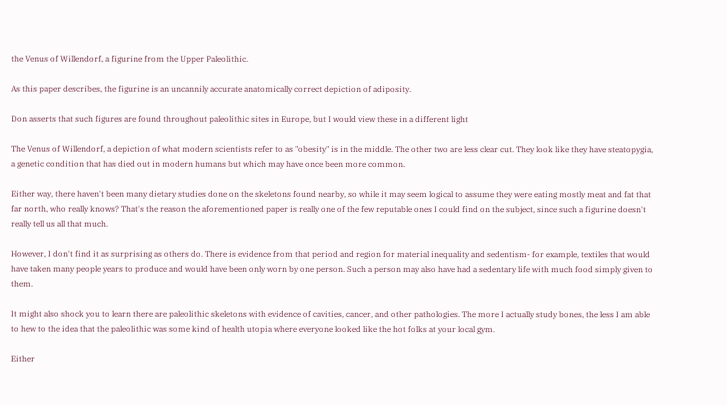the Venus of Willendorf, a figurine from the Upper Paleolithic.

As this paper describes, the figurine is an uncannily accurate anatomically correct depiction of adiposity.

Don asserts that such figures are found throughout paleolithic sites in Europe, but I would view these in a different light

The Venus of Willendorf, a depiction of what modern scientists refer to as "obesity" is in the middle. The other two are less clear cut. They look like they have steatopygia, a genetic condition that has died out in modern humans but which may have once been more common.

Either way, there haven't been many dietary studies done on the skeletons found nearby, so while it may seem logical to assume they were eating mostly meat and fat that far north, who really knows? That's the reason the aforementioned paper is really one of the few reputable ones I could find on the subject, since such a figurine doesn't really tell us all that much.

However, I don't find it as surprising as others do. There is evidence from that period and region for material inequality and sedentism- for example, textiles that would have taken many people years to produce and would have been only worn by one person. Such a person may also have had a sedentary life with much food simply given to them.

It might also shock you to learn there are paleolithic skeletons with evidence of cavities, cancer, and other pathologies. The more I actually study bones, the less I am able to hew to the idea that the paleolithic was some kind of health utopia where everyone looked like the hot folks at your local gym.

Either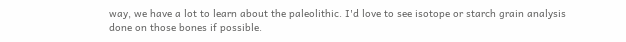way, we have a lot to learn about the paleolithic. I'd love to see isotope or starch grain analysis done on those bones if possible.